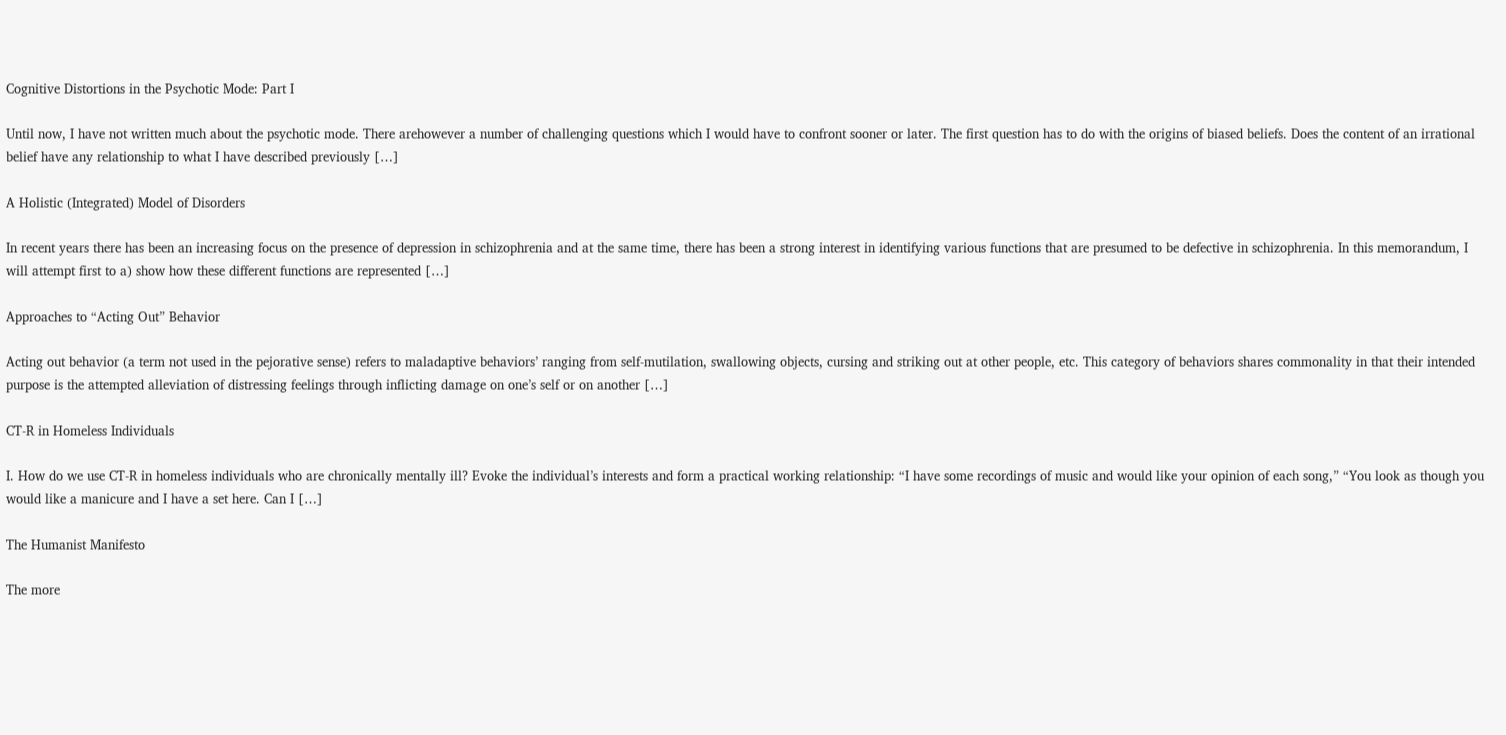Cognitive Distortions in the Psychotic Mode: Part I

Until now, I have not written much about the psychotic mode. There arehowever a number of challenging questions which I would have to confront sooner or later. The first question has to do with the origins of biased beliefs. Does the content of an irrational belief have any relationship to what I have described previously […]

A Holistic (Integrated) Model of Disorders

In recent years there has been an increasing focus on the presence of depression in schizophrenia and at the same time, there has been a strong interest in identifying various functions that are presumed to be defective in schizophrenia. In this memorandum, I will attempt first to a) show how these different functions are represented […]

Approaches to “Acting Out” Behavior

Acting out behavior (a term not used in the pejorative sense) refers to maladaptive behaviors’ ranging from self-mutilation, swallowing objects, cursing and striking out at other people, etc. This category of behaviors shares commonality in that their intended purpose is the attempted alleviation of distressing feelings through inflicting damage on one’s self or on another […]

CT-R in Homeless Individuals

I. How do we use CT-R in homeless individuals who are chronically mentally ill? Evoke the individual’s interests and form a practical working relationship: “I have some recordings of music and would like your opinion of each song,” “You look as though you would like a manicure and I have a set here. Can I […]

The Humanist Manifesto

The more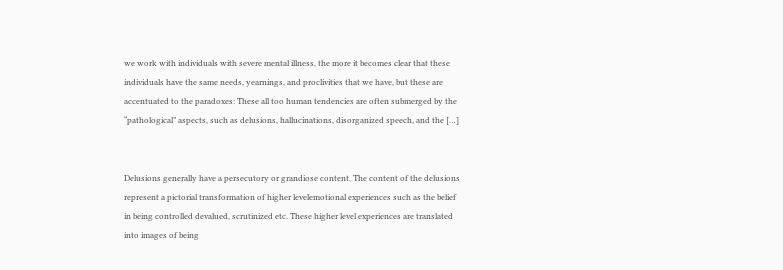we work with individuals with severe mental illness, the more it becomes clear that these individuals have the same needs, yearnings, and proclivities that we have, but these are accentuated to the paradoxes: These all too human tendencies are often submerged by the “pathological” aspects, such as delusions, hallucinations, disorganized speech, and the […]


Delusions generally have a persecutory or grandiose content. The content of the delusions represent a pictorial transformation of higher levelemotional experiences such as the belief in being controlled devalued, scrutinized etc. These higher level experiences are translated into images of being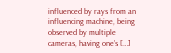influenced by rays from an influencing machine, being observed by multiple cameras, having one’s […]